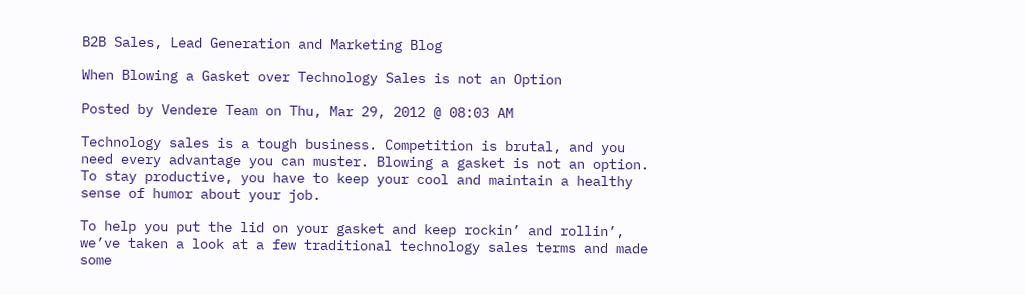B2B Sales, Lead Generation and Marketing Blog

When Blowing a Gasket over Technology Sales is not an Option

Posted by Vendere Team on Thu, Mar 29, 2012 @ 08:03 AM

Technology sales is a tough business. Competition is brutal, and you need every advantage you can muster. Blowing a gasket is not an option. To stay productive, you have to keep your cool and maintain a healthy sense of humor about your job.

To help you put the lid on your gasket and keep rockin’ and rollin’, we’ve taken a look at a few traditional technology sales terms and made some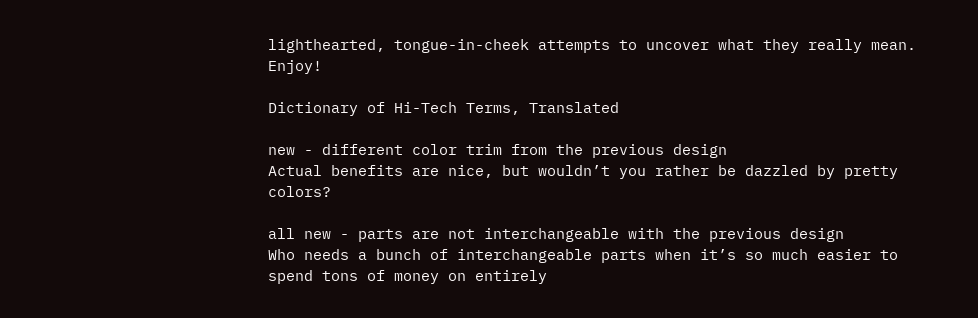lighthearted, tongue-in-cheek attempts to uncover what they really mean. Enjoy!

Dictionary of Hi-Tech Terms, Translated

new - different color trim from the previous design
Actual benefits are nice, but wouldn’t you rather be dazzled by pretty colors?

all new - parts are not interchangeable with the previous design
Who needs a bunch of interchangeable parts when it’s so much easier to spend tons of money on entirely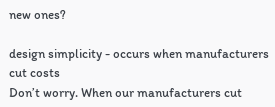new ones?

design simplicity - occurs when manufacturers cut costs
Don’t worry. When our manufacturers cut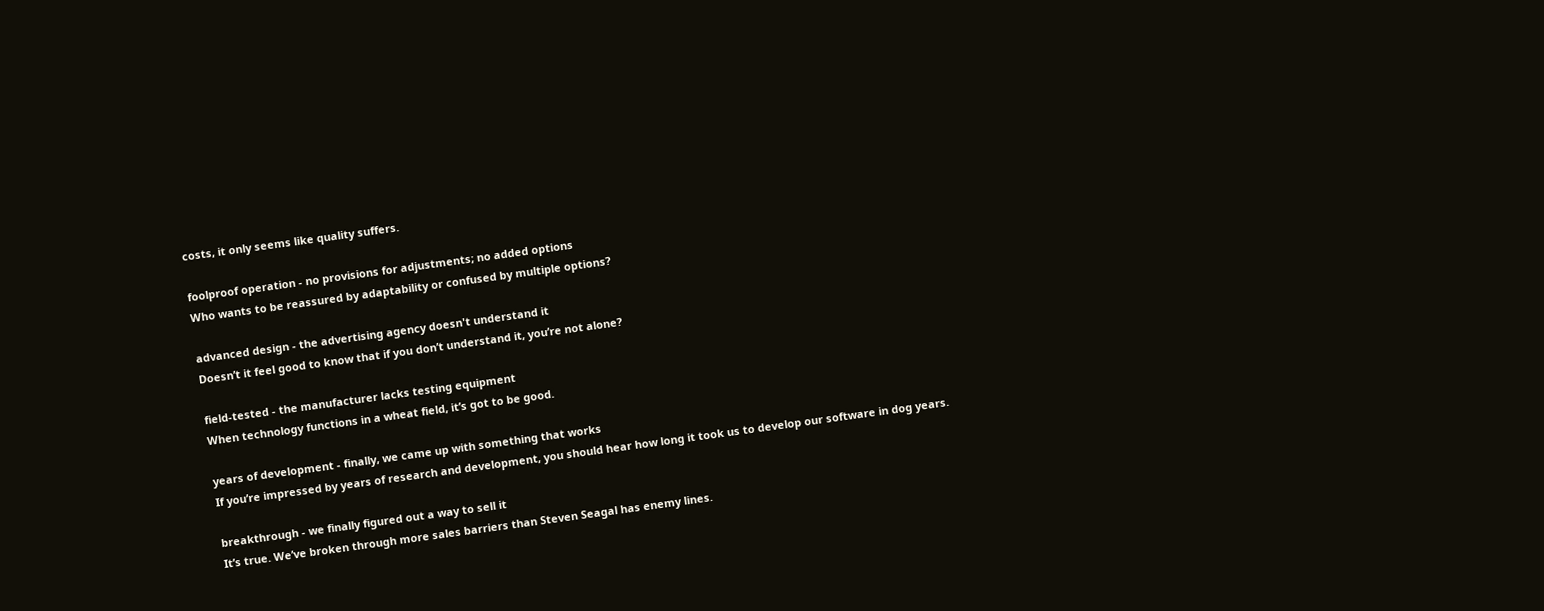costs, it only seems like quality suffers.

foolproof operation - no provisions for adjustments; no added options
Who wants to be reassured by adaptability or confused by multiple options?

advanced design - the advertising agency doesn't understand it
Doesn’t it feel good to know that if you don’t understand it, you’re not alone?

field-tested - the manufacturer lacks testing equipment
When technology functions in a wheat field, it’s got to be good.

years of development - finally, we came up with something that works
If you’re impressed by years of research and development, you should hear how long it took us to develop our software in dog years.

breakthrough - we finally figured out a way to sell it
It’s true. We’ve broken through more sales barriers than Steven Seagal has enemy lines.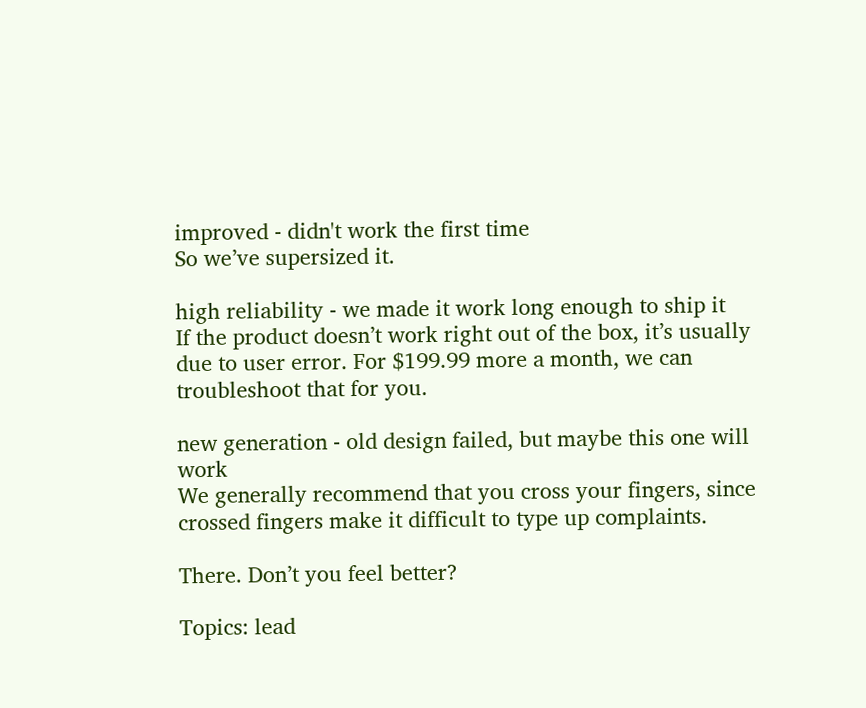improved - didn't work the first time
So we’ve supersized it.

high reliability - we made it work long enough to ship it
If the product doesn’t work right out of the box, it’s usually due to user error. For $199.99 more a month, we can troubleshoot that for you.

new generation - old design failed, but maybe this one will work
We generally recommend that you cross your fingers, since crossed fingers make it difficult to type up complaints.

There. Don’t you feel better?

Topics: lead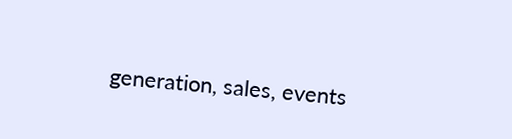generation, sales, events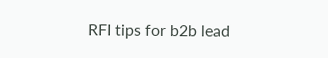RFI tips for b2b lead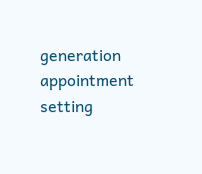generation appointment setting